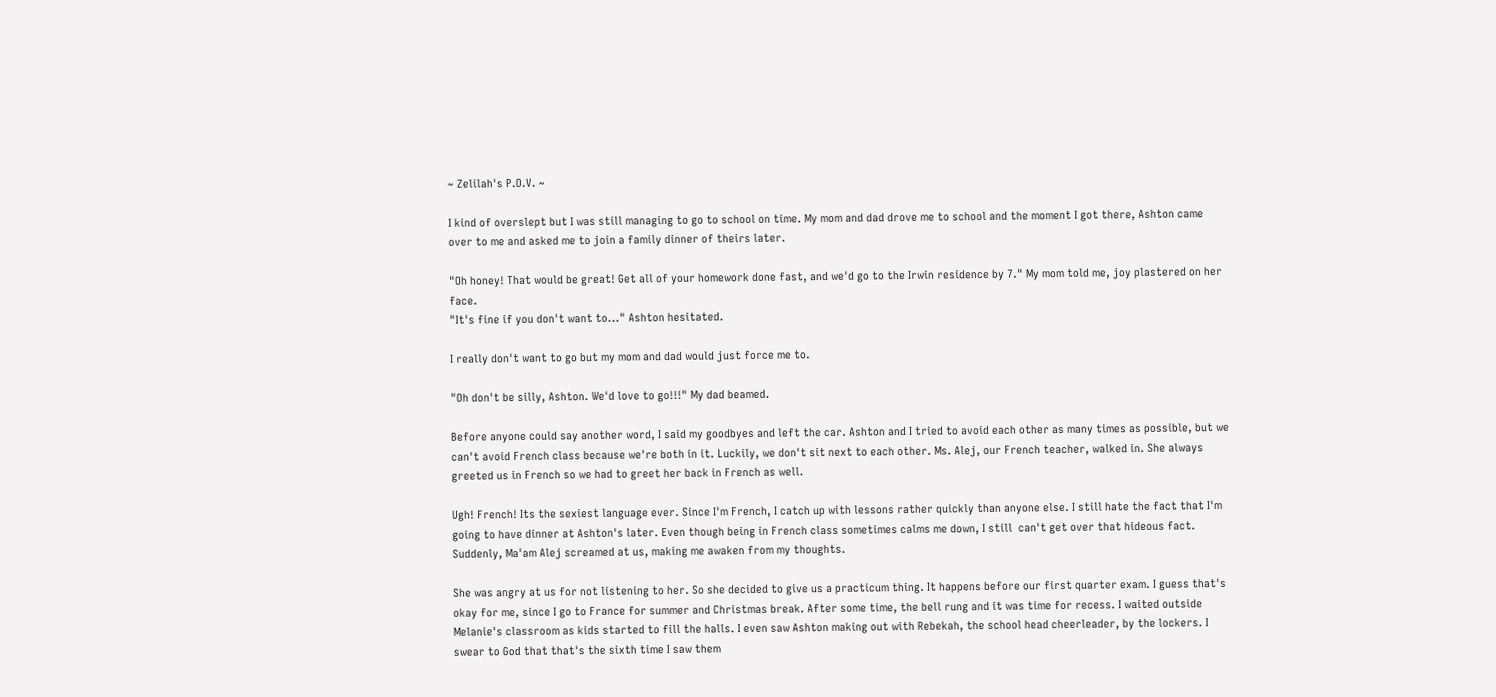~ Zelilah's P.O.V. ~

I kind of overslept but I was still managing to go to school on time. My mom and dad drove me to school and the moment I got there, Ashton came over to me and asked me to join a family dinner of theirs later.

"Oh honey! That would be great! Get all of your homework done fast, and we'd go to the Irwin residence by 7." My mom told me, joy plastered on her face.
"It's fine if you don't want to..." Ashton hesitated.

I really don't want to go but my mom and dad would just force me to.

"Oh don't be silly, Ashton. We'd love to go!!!" My dad beamed.

Before anyone could say another word, I said my goodbyes and left the car. Ashton and I tried to avoid each other as many times as possible, but we can't avoid French class because we're both in it. Luckily, we don't sit next to each other. Ms. Alej, our French teacher, walked in. She always greeted us in French so we had to greet her back in French as well.

Ugh! French! Its the sexiest language ever. Since I'm French, I catch up with lessons rather quickly than anyone else. I still hate the fact that I'm going to have dinner at Ashton's later. Even though being in French class sometimes calms me down, I still  can't get over that hideous fact. Suddenly, Ma'am Alej screamed at us, making me awaken from my thoughts.

She was angry at us for not listening to her. So she decided to give us a practicum thing. It happens before our first quarter exam. I guess that's okay for me, since I go to France for summer and Christmas break. After some time, the bell rung and it was time for recess. I waited outside Melanie's classroom as kids started to fill the halls. I even saw Ashton making out with Rebekah, the school head cheerleader, by the lockers. I swear to God that that's the sixth time I saw them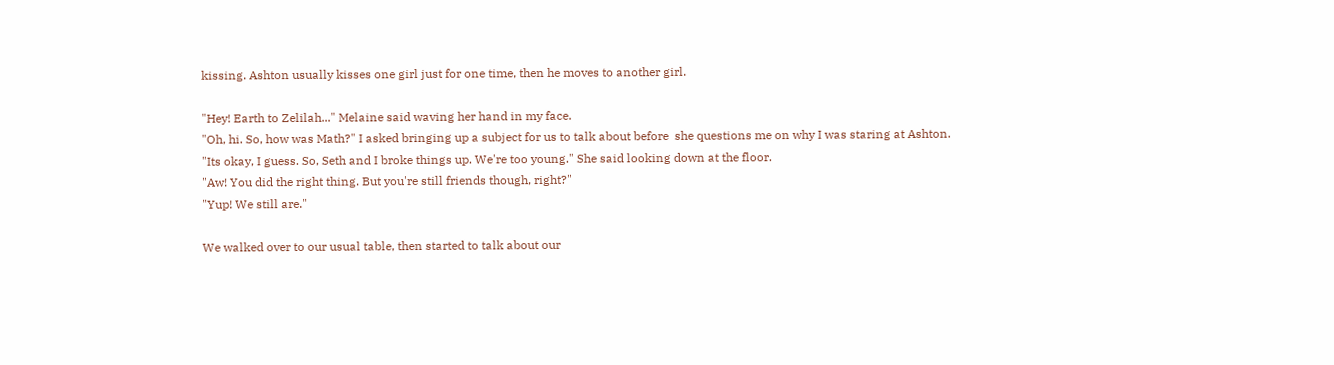kissing. Ashton usually kisses one girl just for one time, then he moves to another girl.

"Hey! Earth to Zelilah..." Melaine said waving her hand in my face.
"Oh, hi. So, how was Math?" I asked bringing up a subject for us to talk about before  she questions me on why I was staring at Ashton.
"Its okay, I guess. So, Seth and I broke things up. We're too young." She said looking down at the floor.
"Aw! You did the right thing. But you're still friends though, right?"
"Yup! We still are."

We walked over to our usual table, then started to talk about our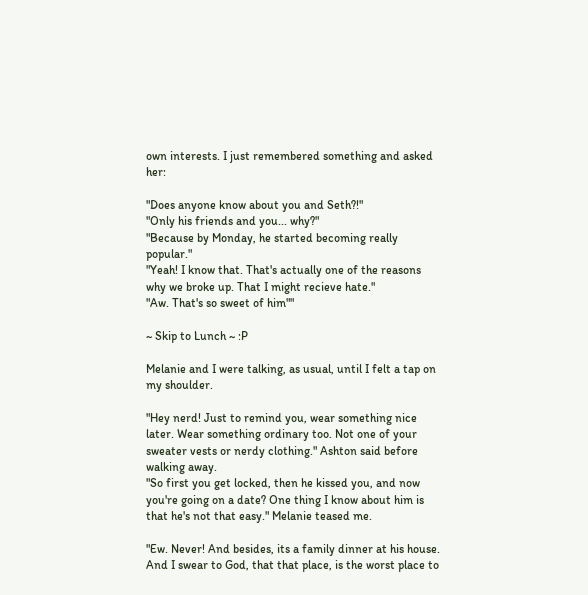own interests. I just remembered something and asked her:

"Does anyone know about you and Seth?!"
"Only his friends and you... why?"
"Because by Monday, he started becoming really popular."
"Yeah! I know that. That's actually one of the reasons why we broke up. That I might recieve hate."
"Aw. That's so sweet of him""

~ Skip to Lunch ~ :P

Melanie and I were talking, as usual, until I felt a tap on my shoulder.

"Hey nerd! Just to remind you, wear something nice later. Wear something ordinary too. Not one of your sweater vests or nerdy clothing." Ashton said before walking away.
"So first you get locked, then he kissed you, and now you're going on a date? One thing I know about him is that he's not that easy." Melanie teased me.

"Ew. Never! And besides, its a family dinner at his house. And I swear to God, that that place, is the worst place to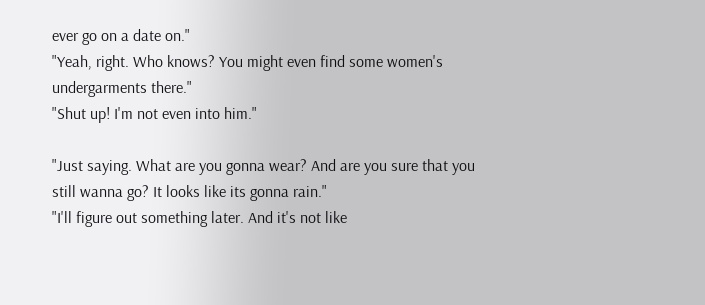ever go on a date on."
"Yeah, right. Who knows? You might even find some women's undergarments there."
"Shut up! I'm not even into him."

"Just saying. What are you gonna wear? And are you sure that you still wanna go? It looks like its gonna rain."
"I'll figure out something later. And it's not like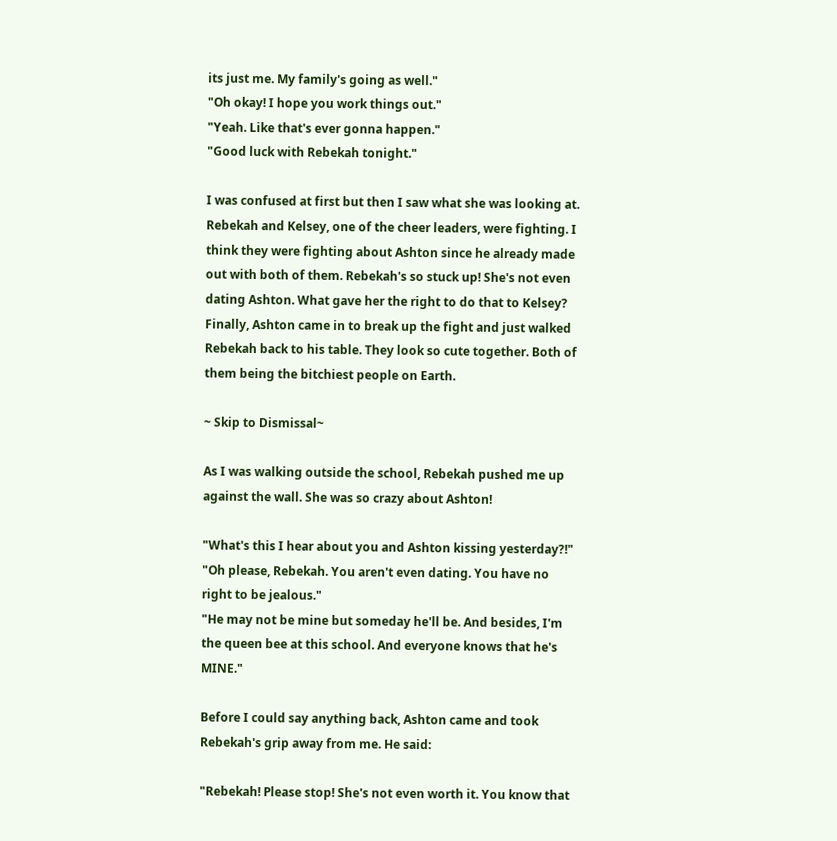its just me. My family's going as well."
"Oh okay! I hope you work things out."
"Yeah. Like that's ever gonna happen."
"Good luck with Rebekah tonight."

I was confused at first but then I saw what she was looking at. Rebekah and Kelsey, one of the cheer leaders, were fighting. I think they were fighting about Ashton since he already made out with both of them. Rebekah's so stuck up! She's not even dating Ashton. What gave her the right to do that to Kelsey? Finally, Ashton came in to break up the fight and just walked Rebekah back to his table. They look so cute together. Both of them being the bitchiest people on Earth.

~ Skip to Dismissal~

As I was walking outside the school, Rebekah pushed me up against the wall. She was so crazy about Ashton!

"What's this I hear about you and Ashton kissing yesterday?!"
"Oh please, Rebekah. You aren't even dating. You have no right to be jealous."
"He may not be mine but someday he'll be. And besides, I'm the queen bee at this school. And everyone knows that he's MINE."

Before I could say anything back, Ashton came and took Rebekah's grip away from me. He said:

"Rebekah! Please stop! She's not even worth it. You know that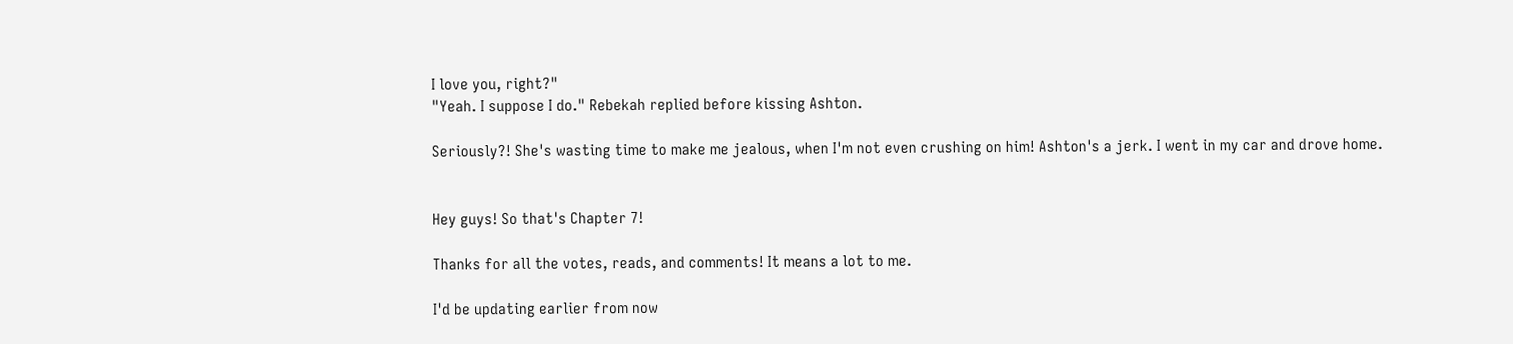I love you, right?"
"Yeah. I suppose I do." Rebekah replied before kissing Ashton.

Seriously?! She's wasting time to make me jealous, when I'm not even crushing on him! Ashton's a jerk. I went in my car and drove home.


Hey guys! So that's Chapter 7!

Thanks for all the votes, reads, and comments! It means a lot to me.

I'd be updating earlier from now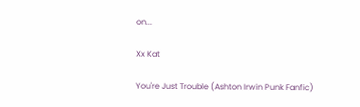on...

Xx Kat

You're Just Trouble (Ashton Irwin Punk Fanfic)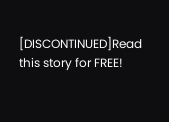[DISCONTINUED]Read this story for FREE!